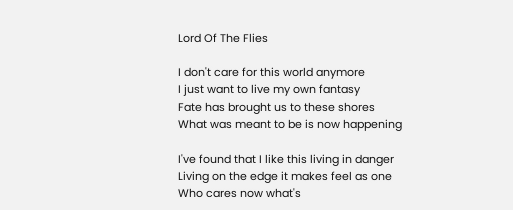Lord Of The Flies

I don't care for this world anymore
I just want to live my own fantasy
Fate has brought us to these shores
What was meant to be is now happening

I've found that I like this living in danger
Living on the edge it makes feel as one
Who cares now what's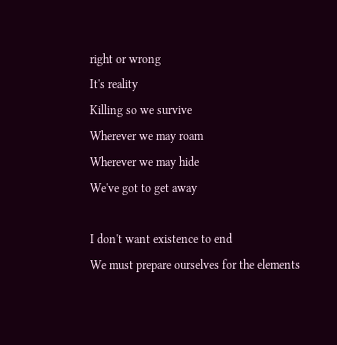right or wrong
It's reality
Killing so we survive
Wherever we may roam
Wherever we may hide
We've got to get away

I don't want existence to end
We must prepare ourselves for the elements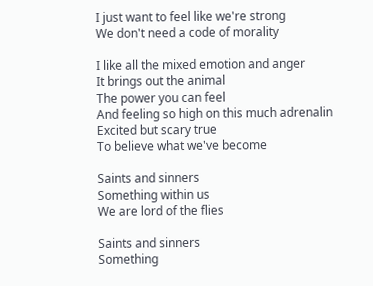I just want to feel like we're strong
We don't need a code of morality

I like all the mixed emotion and anger
It brings out the animal
The power you can feel
And feeling so high on this much adrenalin
Excited but scary true
To believe what we've become

Saints and sinners
Something within us
We are lord of the flies

Saints and sinners
Something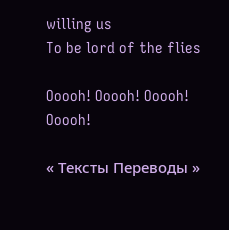willing us
To be lord of the flies

Ooooh! Ooooh! Ooooh! Ooooh!

« Тексты Переводы »